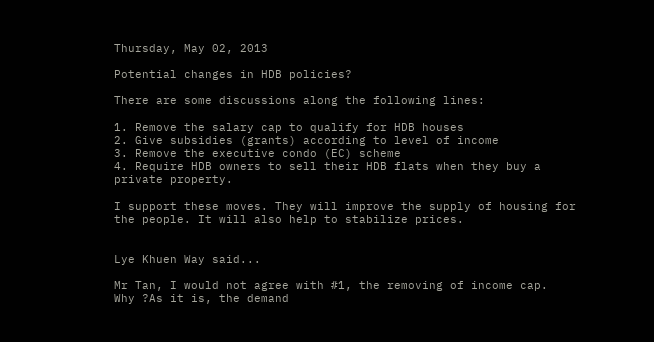Thursday, May 02, 2013

Potential changes in HDB policies?

There are some discussions along the following lines:

1. Remove the salary cap to qualify for HDB houses
2. Give subsidies (grants) according to level of income
3. Remove the executive condo (EC) scheme
4. Require HDB owners to sell their HDB flats when they buy a private property.

I support these moves. They will improve the supply of housing for the people. It will also help to stabilize prices.


Lye Khuen Way said...

Mr Tan, I would not agree with #1, the removing of income cap.
Why ?As it is, the demand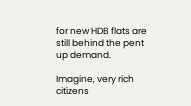for new HDB flats are still behind the pent up demand.

Imagine, very rich citizens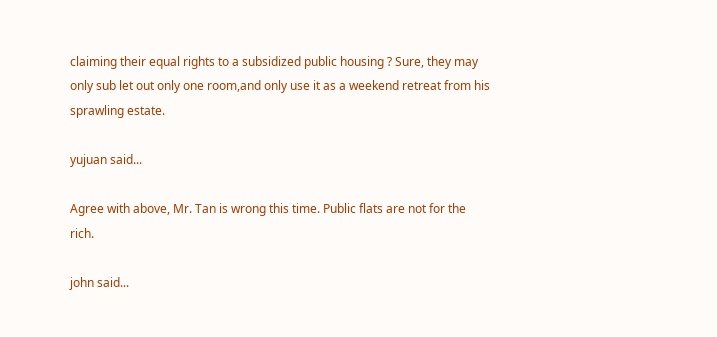claiming their equal rights to a subsidized public housing ? Sure, they may only sub let out only one room,and only use it as a weekend retreat from his sprawling estate.

yujuan said...

Agree with above, Mr. Tan is wrong this time. Public flats are not for the rich.

john said...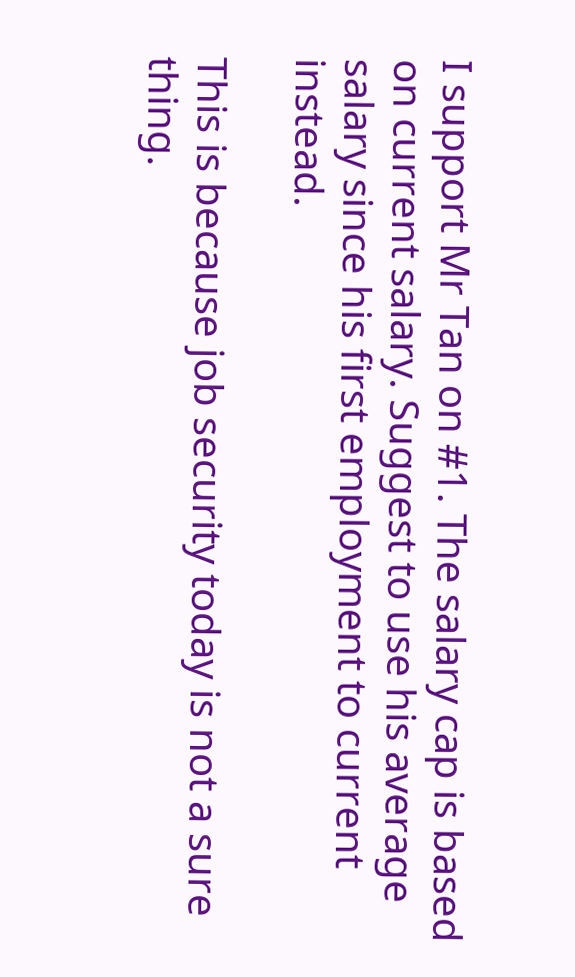I support Mr Tan on #1. The salary cap is based on current salary. Suggest to use his average salary since his first employment to current instead.

This is because job security today is not a sure thing.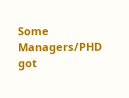Some Managers/PHD got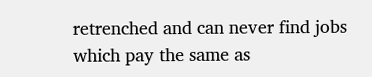retrenched and can never find jobs which pay the same as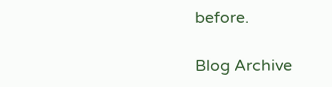before.

Blog Archive